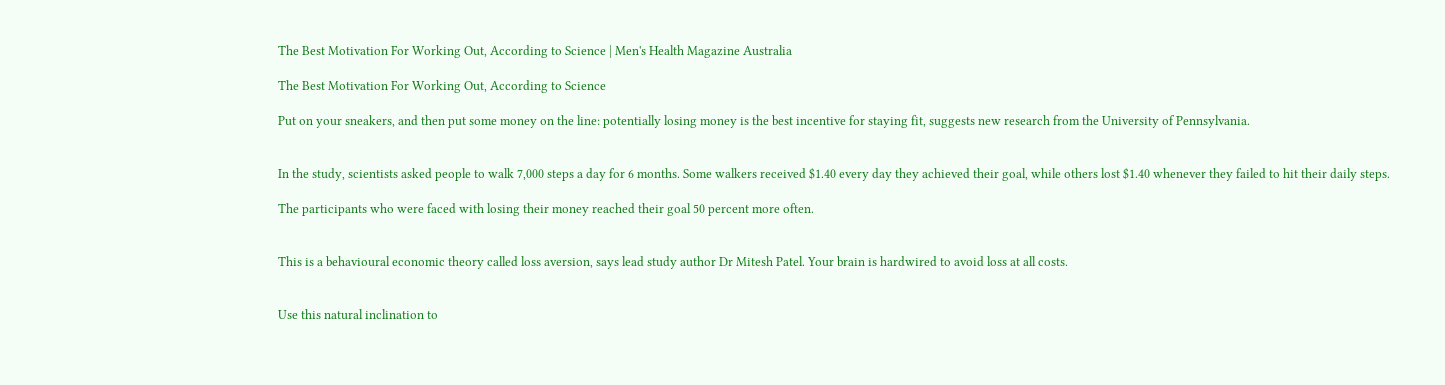The Best Motivation For Working Out, According to Science | Men's Health Magazine Australia

The Best Motivation For Working Out, According to Science

Put on your sneakers, and then put some money on the line: potentially losing money is the best incentive for staying fit, suggests new research from the University of Pennsylvania.


In the study, scientists asked people to walk 7,000 steps a day for 6 months. Some walkers received $1.40 every day they achieved their goal, while others lost $1.40 whenever they failed to hit their daily steps.

The participants who were faced with losing their money reached their goal 50 percent more often.


This is a behavioural economic theory called loss aversion, says lead study author Dr Mitesh Patel. Your brain is hardwired to avoid loss at all costs.


Use this natural inclination to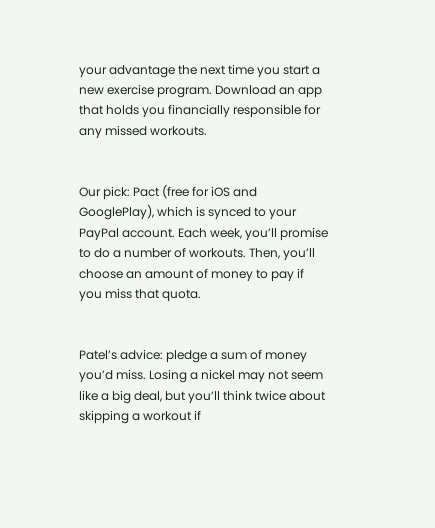your advantage the next time you start a new exercise program. Download an app that holds you financially responsible for any missed workouts.


Our pick: Pact (free for iOS and GooglePlay), which is synced to your PayPal account. Each week, you’ll promise to do a number of workouts. Then, you’ll choose an amount of money to pay if you miss that quota.


Patel’s advice: pledge a sum of money you’d miss. Losing a nickel may not seem like a big deal, but you’ll think twice about skipping a workout if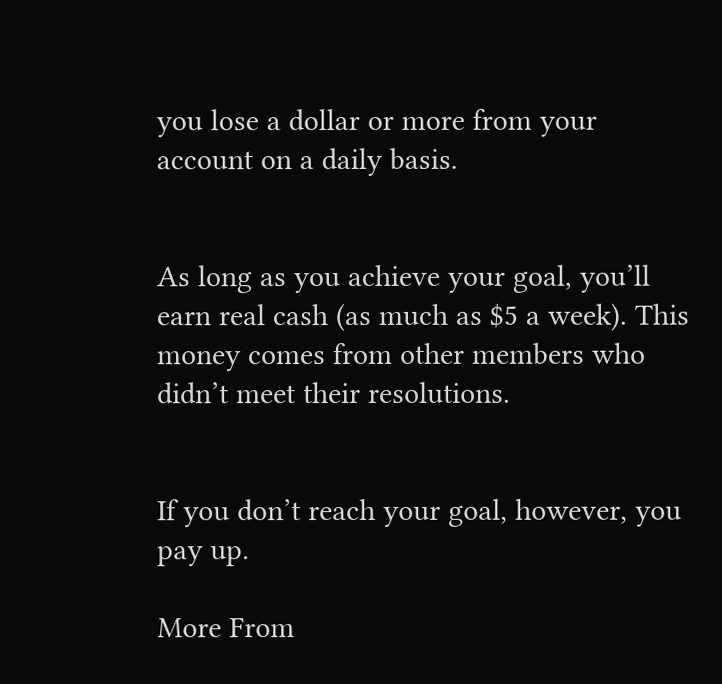you lose a dollar or more from your account on a daily basis.


As long as you achieve your goal, you’ll earn real cash (as much as $5 a week). This money comes from other members who didn’t meet their resolutions.


If you don’t reach your goal, however, you pay up.

More From